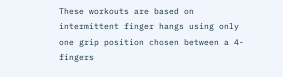These workouts are based on intermittent finger hangs using only one grip position chosen between a 4-fingers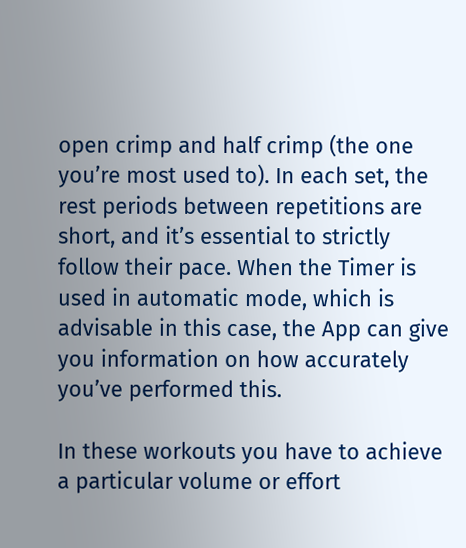open crimp and half crimp (the one you’re most used to). In each set, the rest periods between repetitions are short, and it’s essential to strictly follow their pace. When the Timer is used in automatic mode, which is advisable in this case, the App can give you information on how accurately you’ve performed this.

In these workouts you have to achieve a particular volume or effort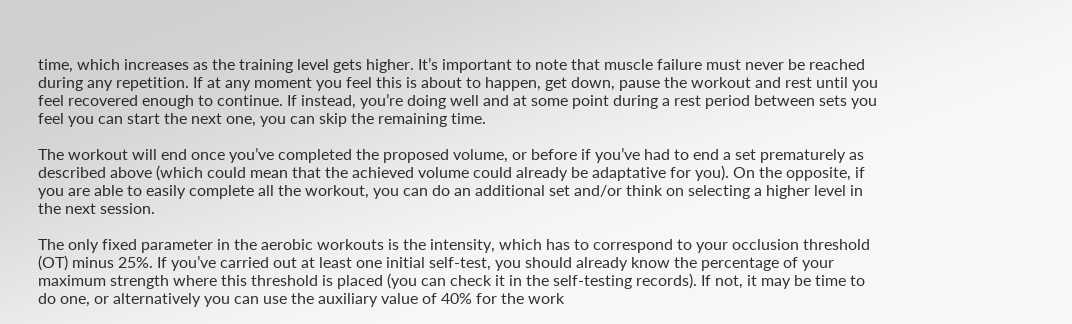time, which increases as the training level gets higher. It’s important to note that muscle failure must never be reached during any repetition. If at any moment you feel this is about to happen, get down, pause the workout and rest until you feel recovered enough to continue. If instead, you’re doing well and at some point during a rest period between sets you feel you can start the next one, you can skip the remaining time.

The workout will end once you’ve completed the proposed volume, or before if you’ve had to end a set prematurely as described above (which could mean that the achieved volume could already be adaptative for you). On the opposite, if you are able to easily complete all the workout, you can do an additional set and/or think on selecting a higher level in the next session.

The only fixed parameter in the aerobic workouts is the intensity, which has to correspond to your occlusion threshold (OT) minus 25%. If you’ve carried out at least one initial self-test, you should already know the percentage of your maximum strength where this threshold is placed (you can check it in the self-testing records). If not, it may be time to do one, or alternatively you can use the auxiliary value of 40% for the work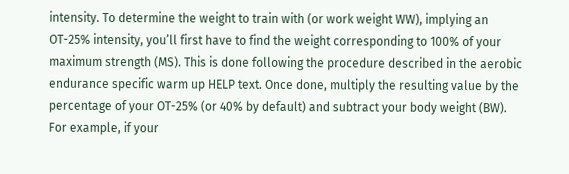intensity. To determine the weight to train with (or work weight WW), implying an OT-25% intensity, you’ll first have to find the weight corresponding to 100% of your maximum strength (MS). This is done following the procedure described in the aerobic endurance specific warm up HELP text. Once done, multiply the resulting value by the percentage of your OT-25% (or 40% by default) and subtract your body weight (BW). For example, if your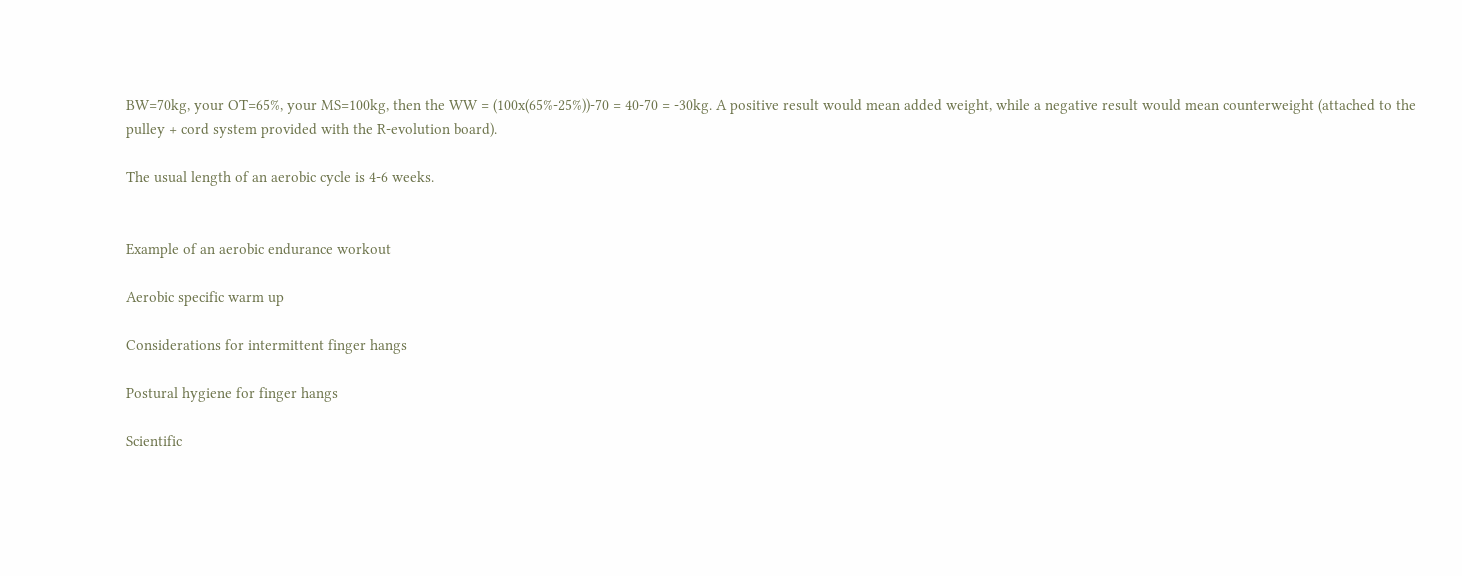BW=70kg, your OT=65%, your MS=100kg, then the WW = (100x(65%-25%))-70 = 40-70 = -30kg. A positive result would mean added weight, while a negative result would mean counterweight (attached to the pulley + cord system provided with the R-evolution board).

The usual length of an aerobic cycle is 4-6 weeks.


Example of an aerobic endurance workout

Aerobic specific warm up

Considerations for intermittent finger hangs

Postural hygiene for finger hangs

Scientific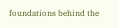foundations behind the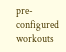pre-configured workouts